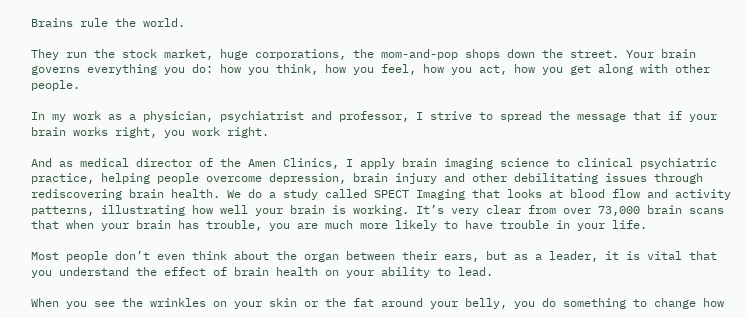Brains rule the world.

They run the stock market, huge corporations, the mom-and-pop shops down the street. Your brain governs everything you do: how you think, how you feel, how you act, how you get along with other people.

In my work as a physician, psychiatrist and professor, I strive to spread the message that if your brain works right, you work right.

And as medical director of the Amen Clinics, I apply brain imaging science to clinical psychiatric practice, helping people overcome depression, brain injury and other debilitating issues through rediscovering brain health. We do a study called SPECT Imaging that looks at blood flow and activity patterns, illustrating how well your brain is working. It’s very clear from over 73,000 brain scans that when your brain has trouble, you are much more likely to have trouble in your life.

Most people don’t even think about the organ between their ears, but as a leader, it is vital that you understand the effect of brain health on your ability to lead.

When you see the wrinkles on your skin or the fat around your belly, you do something to change how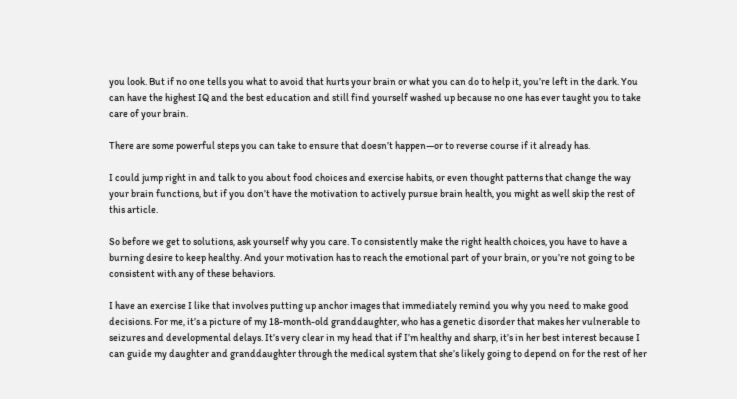you look. But if no one tells you what to avoid that hurts your brain or what you can do to help it, you’re left in the dark. You can have the highest IQ and the best education and still find yourself washed up because no one has ever taught you to take care of your brain.

There are some powerful steps you can take to ensure that doesn’t happen—or to reverse course if it already has.

I could jump right in and talk to you about food choices and exercise habits, or even thought patterns that change the way your brain functions, but if you don’t have the motivation to actively pursue brain health, you might as well skip the rest of this article.

So before we get to solutions, ask yourself why you care. To consistently make the right health choices, you have to have a burning desire to keep healthy. And your motivation has to reach the emotional part of your brain, or you’re not going to be consistent with any of these behaviors.

I have an exercise I like that involves putting up anchor images that immediately remind you why you need to make good decisions. For me, it’s a picture of my 18-month-old granddaughter, who has a genetic disorder that makes her vulnerable to seizures and developmental delays. It’s very clear in my head that if I’m healthy and sharp, it’s in her best interest because I can guide my daughter and granddaughter through the medical system that she’s likely going to depend on for the rest of her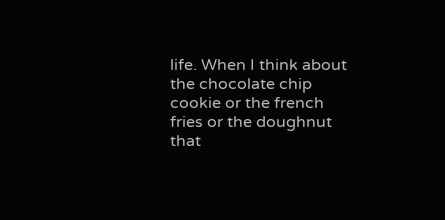life. When I think about the chocolate chip cookie or the french fries or the doughnut that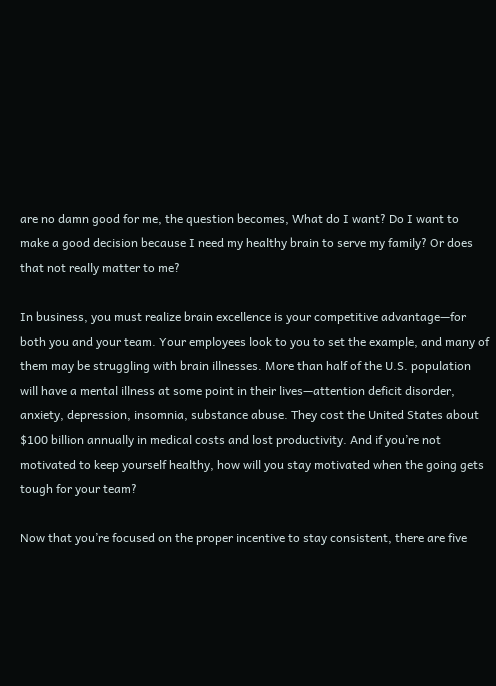are no damn good for me, the question becomes, What do I want? Do I want to make a good decision because I need my healthy brain to serve my family? Or does that not really matter to me?

In business, you must realize brain excellence is your competitive advantage—for both you and your team. Your employees look to you to set the example, and many of them may be struggling with brain illnesses. More than half of the U.S. population will have a mental illness at some point in their lives—attention deficit disorder, anxiety, depression, insomnia, substance abuse. They cost the United States about $100 billion annually in medical costs and lost productivity. And if you’re not motivated to keep yourself healthy, how will you stay motivated when the going gets tough for your team?

Now that you’re focused on the proper incentive to stay consistent, there are five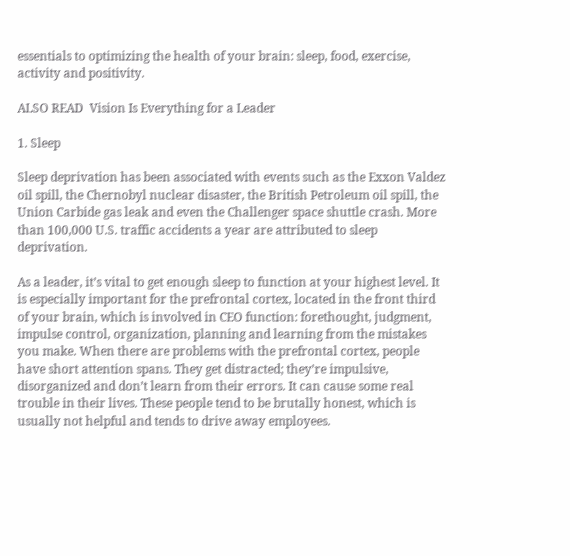essentials to optimizing the health of your brain: sleep, food, exercise, activity and positivity.

ALSO READ  Vision Is Everything for a Leader

1. Sleep

Sleep deprivation has been associated with events such as the Exxon Valdez oil spill, the Chernobyl nuclear disaster, the British Petroleum oil spill, the Union Carbide gas leak and even the Challenger space shuttle crash. More than 100,000 U.S. traffic accidents a year are attributed to sleep deprivation.

As a leader, it’s vital to get enough sleep to function at your highest level. It is especially important for the prefrontal cortex, located in the front third of your brain, which is involved in CEO function: forethought, judgment, impulse control, organization, planning and learning from the mistakes you make. When there are problems with the prefrontal cortex, people have short attention spans. They get distracted; they’re impulsive, disorganized and don’t learn from their errors. It can cause some real trouble in their lives. These people tend to be brutally honest, which is usually not helpful and tends to drive away employees.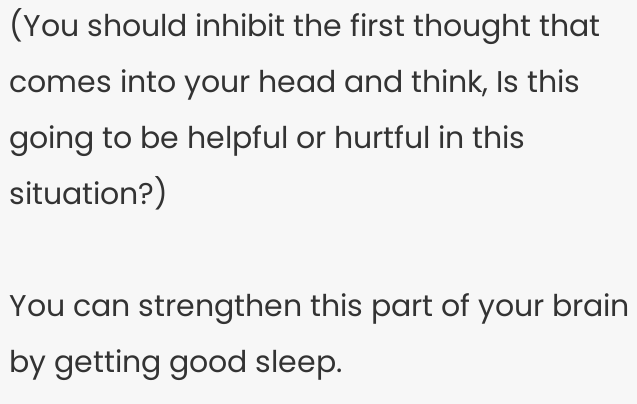(You should inhibit the first thought that comes into your head and think, Is this going to be helpful or hurtful in this situation?)

You can strengthen this part of your brain by getting good sleep.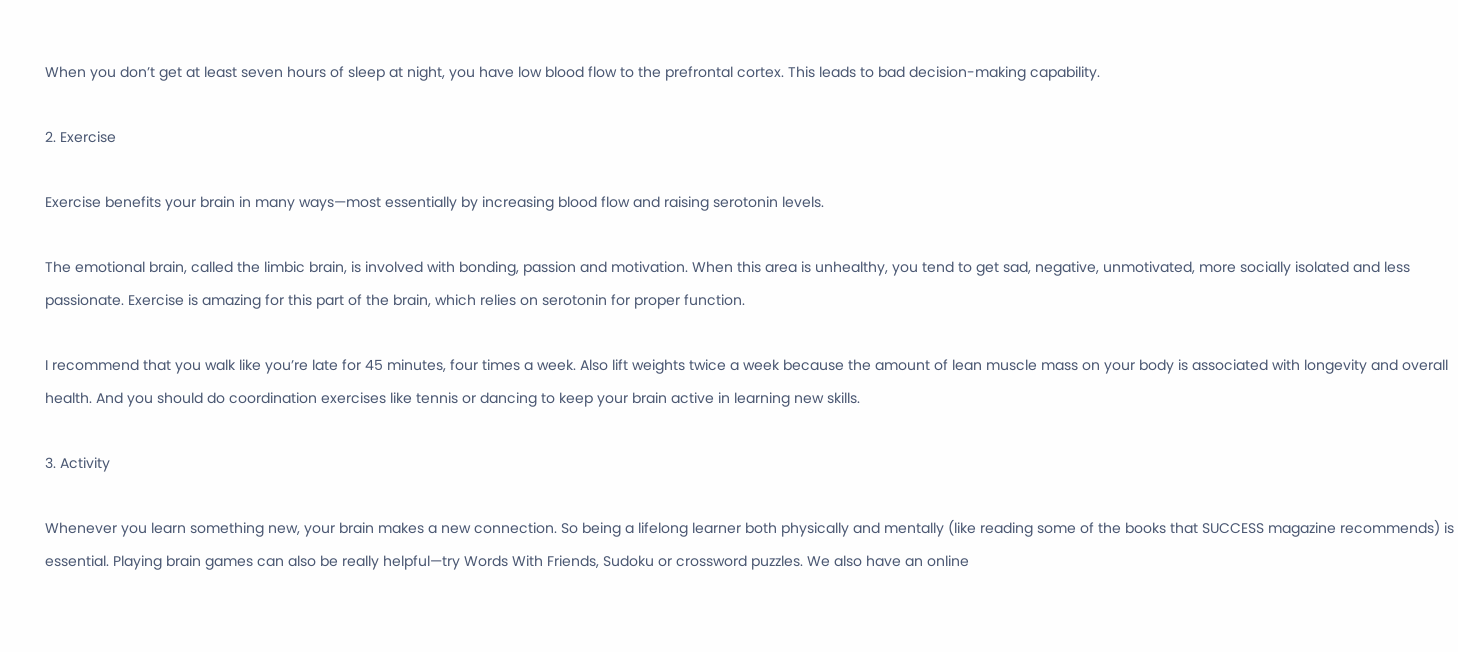When you don’t get at least seven hours of sleep at night, you have low blood flow to the prefrontal cortex. This leads to bad decision-making capability.

2. Exercise

Exercise benefits your brain in many ways—most essentially by increasing blood flow and raising serotonin levels.

The emotional brain, called the limbic brain, is involved with bonding, passion and motivation. When this area is unhealthy, you tend to get sad, negative, unmotivated, more socially isolated and less passionate. Exercise is amazing for this part of the brain, which relies on serotonin for proper function.

I recommend that you walk like you’re late for 45 minutes, four times a week. Also lift weights twice a week because the amount of lean muscle mass on your body is associated with longevity and overall health. And you should do coordination exercises like tennis or dancing to keep your brain active in learning new skills.

3. Activity

Whenever you learn something new, your brain makes a new connection. So being a lifelong learner both physically and mentally (like reading some of the books that SUCCESS magazine recommends) is essential. Playing brain games can also be really helpful—try Words With Friends, Sudoku or crossword puzzles. We also have an online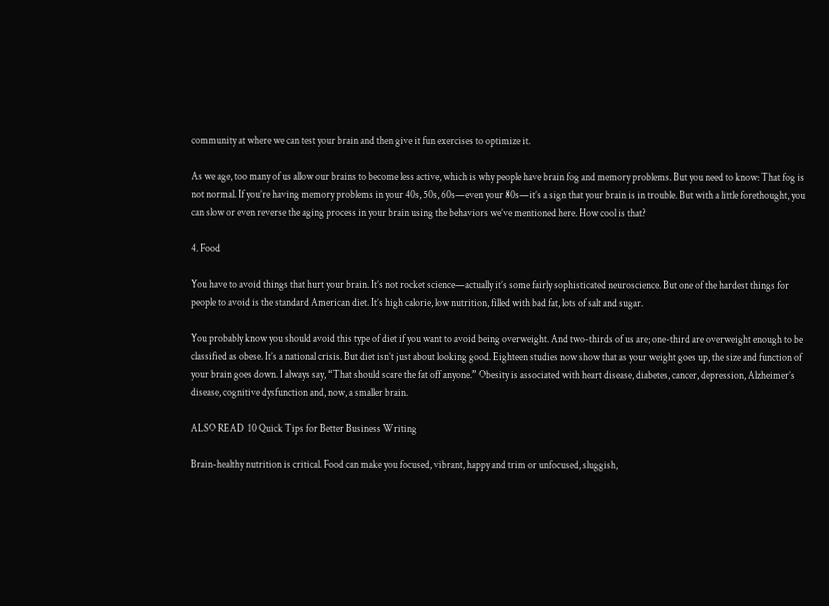community at where we can test your brain and then give it fun exercises to optimize it.

As we age, too many of us allow our brains to become less active, which is why people have brain fog and memory problems. But you need to know: That fog is not normal. If you’re having memory problems in your 40s, 50s, 60s—even your 80s—it’s a sign that your brain is in trouble. But with a little forethought, you can slow or even reverse the aging process in your brain using the behaviors we’ve mentioned here. How cool is that?

4. Food

You have to avoid things that hurt your brain. It’s not rocket science—actually it’s some fairly sophisticated neuroscience. But one of the hardest things for people to avoid is the standard American diet. It’s high calorie, low nutrition, filled with bad fat, lots of salt and sugar.

You probably know you should avoid this type of diet if you want to avoid being overweight. And two-thirds of us are; one-third are overweight enough to be classified as obese. It’s a national crisis. But diet isn’t just about looking good. Eighteen studies now show that as your weight goes up, the size and function of your brain goes down. I always say, “That should scare the fat off anyone.” Obesity is associated with heart disease, diabetes, cancer, depression, Alzheimer’s disease, cognitive dysfunction and, now, a smaller brain.

ALSO READ  10 Quick Tips for Better Business Writing

Brain-healthy nutrition is critical. Food can make you focused, vibrant, happy and trim or unfocused, sluggish,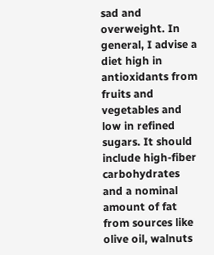sad and overweight. In general, I advise a diet high in antioxidants from fruits and vegetables and low in refined sugars. It should include high-fiber carbohydrates and a nominal amount of fat from sources like olive oil, walnuts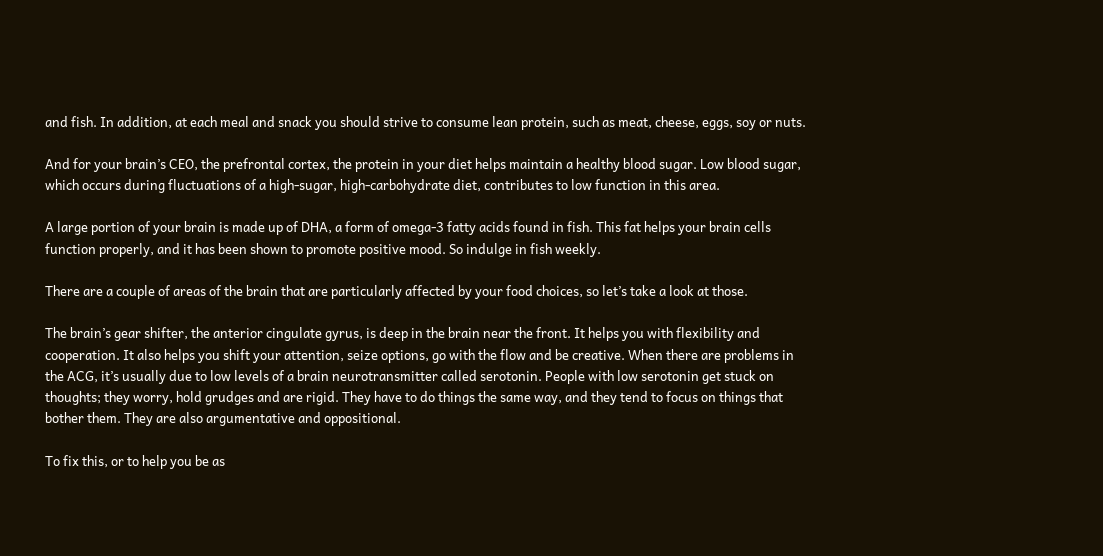and fish. In addition, at each meal and snack you should strive to consume lean protein, such as meat, cheese, eggs, soy or nuts.

And for your brain’s CEO, the prefrontal cortex, the protein in your diet helps maintain a healthy blood sugar. Low blood sugar, which occurs during fluctuations of a high-sugar, high-carbohydrate diet, contributes to low function in this area.

A large portion of your brain is made up of DHA, a form of omega-3 fatty acids found in fish. This fat helps your brain cells function properly, and it has been shown to promote positive mood. So indulge in fish weekly.

There are a couple of areas of the brain that are particularly affected by your food choices, so let’s take a look at those.

The brain’s gear shifter, the anterior cingulate gyrus, is deep in the brain near the front. It helps you with flexibility and cooperation. It also helps you shift your attention, seize options, go with the flow and be creative. When there are problems in the ACG, it’s usually due to low levels of a brain neurotransmitter called serotonin. People with low serotonin get stuck on thoughts; they worry, hold grudges and are rigid. They have to do things the same way, and they tend to focus on things that bother them. They are also argumentative and oppositional.

To fix this, or to help you be as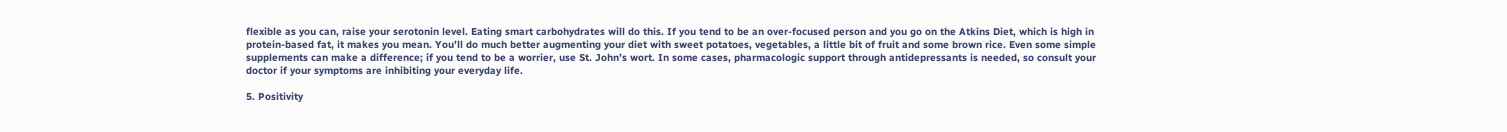flexible as you can, raise your serotonin level. Eating smart carbohydrates will do this. If you tend to be an over-focused person and you go on the Atkins Diet, which is high in protein-based fat, it makes you mean. You’ll do much better augmenting your diet with sweet potatoes, vegetables, a little bit of fruit and some brown rice. Even some simple supplements can make a difference; if you tend to be a worrier, use St. John’s wort. In some cases, pharmacologic support through antidepressants is needed, so consult your doctor if your symptoms are inhibiting your everyday life.

5. Positivity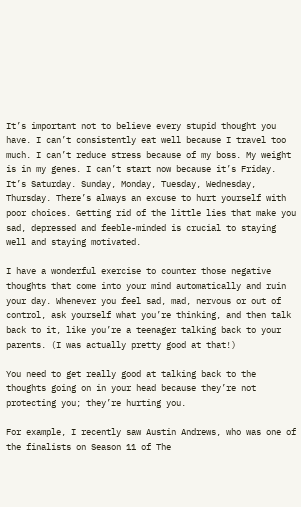It’s important not to believe every stupid thought you have. I can’t consistently eat well because I travel too much. I can’t reduce stress because of my boss. My weight is in my genes. I can’t start now because it’s Friday. It’s Saturday. Sunday, Monday, Tuesday, Wednesday, Thursday. There’s always an excuse to hurt yourself with poor choices. Getting rid of the little lies that make you sad, depressed and feeble-minded is crucial to staying well and staying motivated.

I have a wonderful exercise to counter those negative thoughts that come into your mind automatically and ruin your day. Whenever you feel sad, mad, nervous or out of control, ask yourself what you’re thinking, and then talk back to it, like you’re a teenager talking back to your parents. (I was actually pretty good at that!)

You need to get really good at talking back to the thoughts going on in your head because they’re not protecting you; they’re hurting you.

For example, I recently saw Austin Andrews, who was one of the finalists on Season 11 of The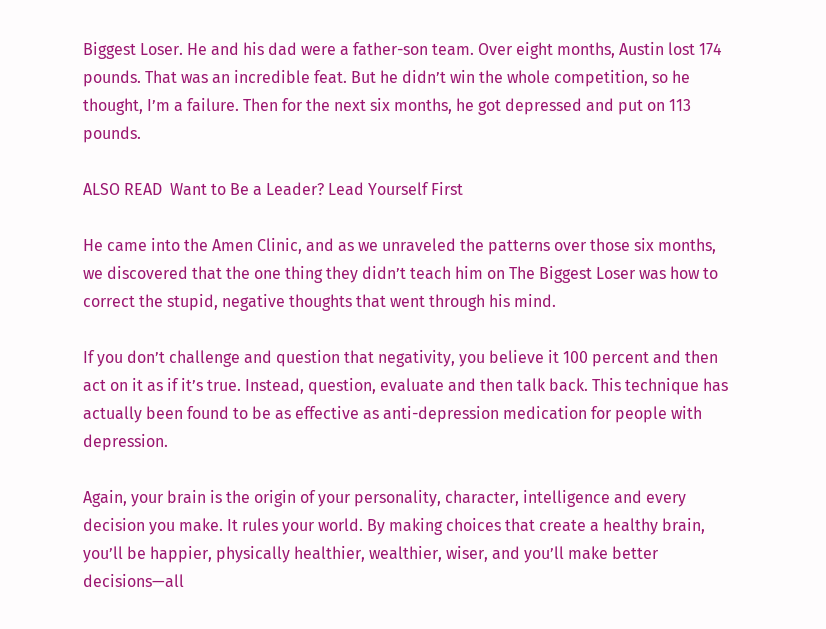Biggest Loser. He and his dad were a father-son team. Over eight months, Austin lost 174 pounds. That was an incredible feat. But he didn’t win the whole competition, so he thought, I’m a failure. Then for the next six months, he got depressed and put on 113 pounds.

ALSO READ  Want to Be a Leader? Lead Yourself First

He came into the Amen Clinic, and as we unraveled the patterns over those six months, we discovered that the one thing they didn’t teach him on The Biggest Loser was how to correct the stupid, negative thoughts that went through his mind.

If you don’t challenge and question that negativity, you believe it 100 percent and then act on it as if it’s true. Instead, question, evaluate and then talk back. This technique has actually been found to be as effective as anti-depression medication for people with depression.

Again, your brain is the origin of your personality, character, intelligence and every decision you make. It rules your world. By making choices that create a healthy brain, you’ll be happier, physically healthier, wealthier, wiser, and you’ll make better decisions—all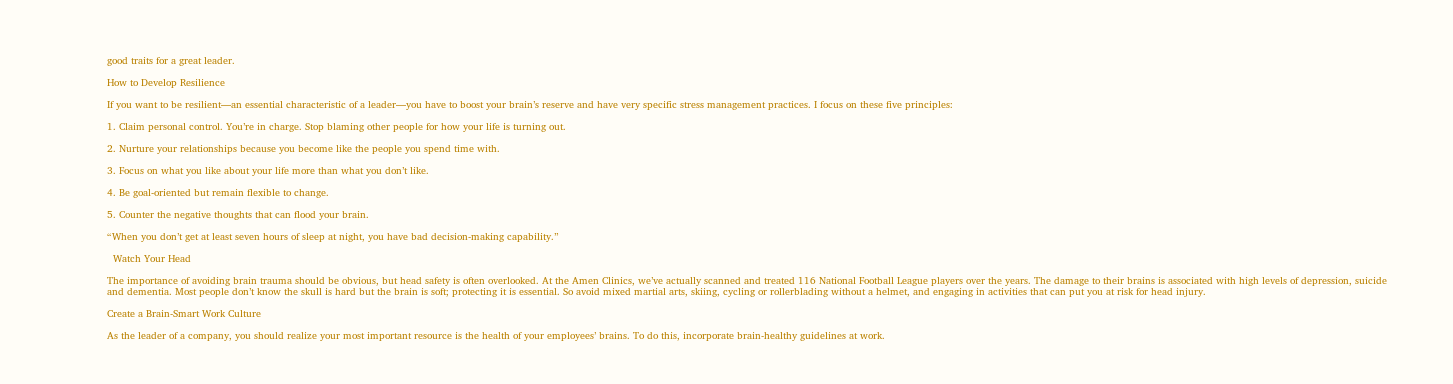good traits for a great leader.

How to Develop Resilience

If you want to be resilient—an essential characteristic of a leader—you have to boost your brain’s reserve and have very specific stress management practices. I focus on these five principles:

1. Claim personal control. You’re in charge. Stop blaming other people for how your life is turning out.

2. Nurture your relationships because you become like the people you spend time with.

3. Focus on what you like about your life more than what you don’t like.

4. Be goal-oriented but remain flexible to change.

5. Counter the negative thoughts that can flood your brain.

“When you don’t get at least seven hours of sleep at night, you have bad decision-making capability.”

  Watch Your Head

The importance of avoiding brain trauma should be obvious, but head safety is often overlooked. At the Amen Clinics, we’ve actually scanned and treated 116 National Football League players over the years. The damage to their brains is associated with high levels of depression, suicide and dementia. Most people don’t know the skull is hard but the brain is soft; protecting it is essential. So avoid mixed martial arts, skiing, cycling or rollerblading without a helmet, and engaging in activities that can put you at risk for head injury.

Create a Brain-Smart Work Culture

As the leader of a company, you should realize your most important resource is the health of your employees’ brains. To do this, incorporate brain-healthy guidelines at work.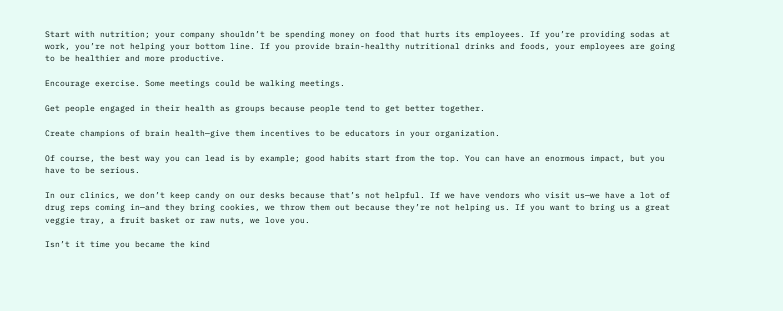Start with nutrition; your company shouldn’t be spending money on food that hurts its employees. If you’re providing sodas at work, you’re not helping your bottom line. If you provide brain-healthy nutritional drinks and foods, your employees are going to be healthier and more productive.

Encourage exercise. Some meetings could be walking meetings.

Get people engaged in their health as groups because people tend to get better together.

Create champions of brain health—give them incentives to be educators in your organization.

Of course, the best way you can lead is by example; good habits start from the top. You can have an enormous impact, but you have to be serious.

In our clinics, we don’t keep candy on our desks because that’s not helpful. If we have vendors who visit us—we have a lot of drug reps coming in—and they bring cookies, we throw them out because they’re not helping us. If you want to bring us a great veggie tray, a fruit basket or raw nuts, we love you.

Isn’t it time you became the kind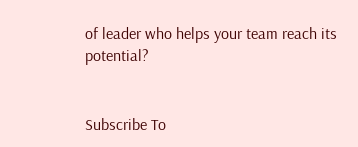of leader who helps your team reach its potential?


Subscribe To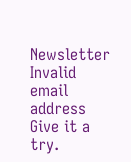Newsletter
Invalid email address
Give it a try.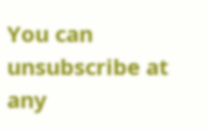You can unsubscribe at any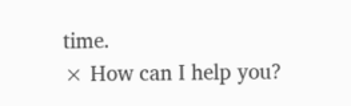time.
× How can I help you?